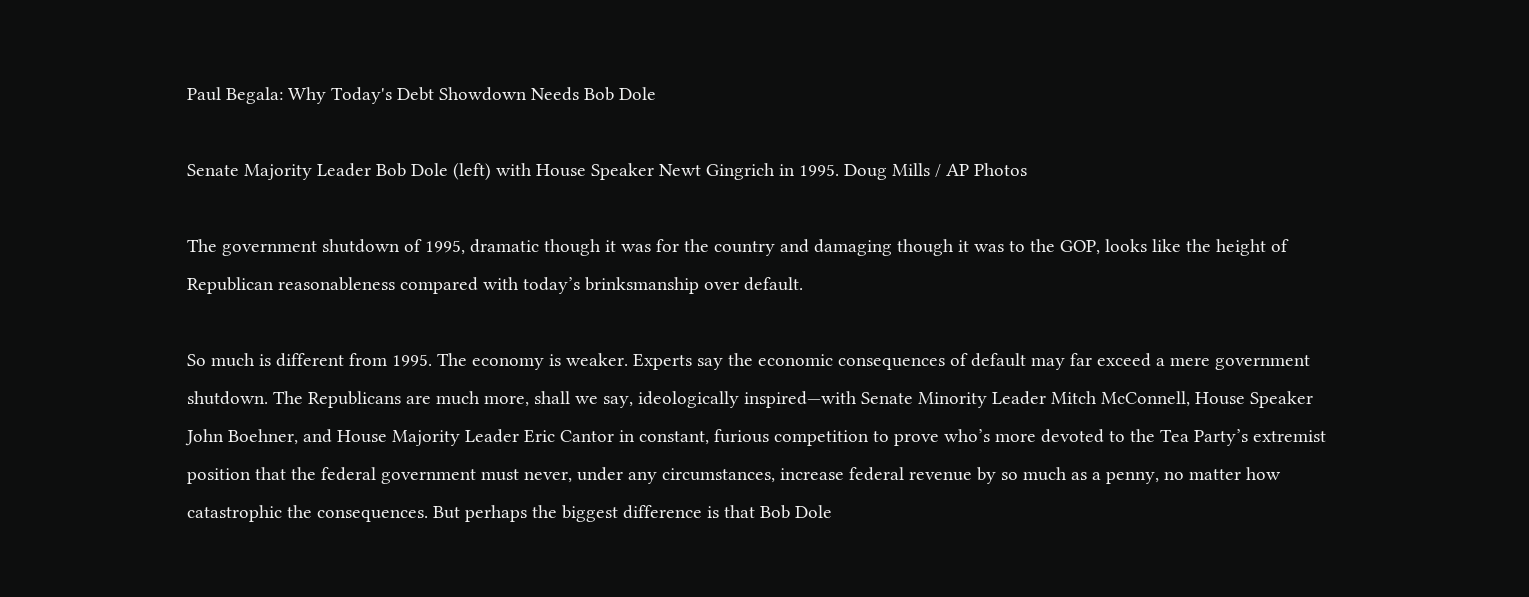Paul Begala: Why Today's Debt Showdown Needs Bob Dole

Senate Majority Leader Bob Dole (left) with House Speaker Newt Gingrich in 1995. Doug Mills / AP Photos

The government shutdown of 1995, dramatic though it was for the country and damaging though it was to the GOP, looks like the height of Republican reasonableness compared with today’s brinksmanship over default.

So much is different from 1995. The economy is weaker. Experts say the economic consequences of default may far exceed a mere government shutdown. The Republicans are much more, shall we say, ideologically inspired—with Senate Minority Leader Mitch McConnell, House Speaker John Boehner, and House Majority Leader Eric Cantor in constant, furious competition to prove who’s more devoted to the Tea Party’s extremist position that the federal government must never, under any circumstances, increase federal revenue by so much as a penny, no matter how catastrophic the consequences. But perhaps the biggest difference is that Bob Dole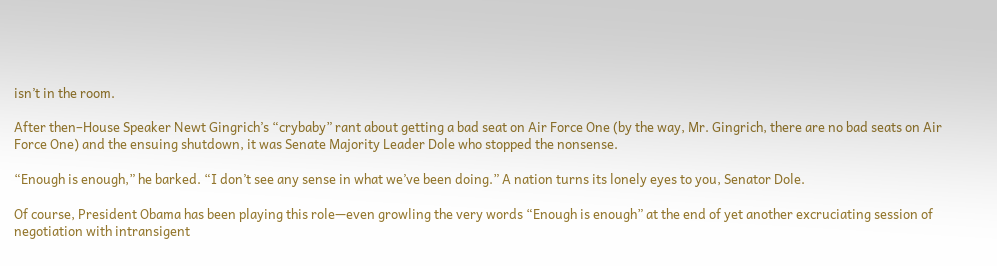isn’t in the room.

After then–House Speaker Newt Gingrich’s “crybaby” rant about getting a bad seat on Air Force One (by the way, Mr. Gingrich, there are no bad seats on Air Force One) and the ensuing shutdown, it was Senate Majority Leader Dole who stopped the nonsense.

“Enough is enough,” he barked. “I don’t see any sense in what we’ve been doing.” A nation turns its lonely eyes to you, Senator Dole.

Of course, President Obama has been playing this role—even growling the very words “Enough is enough” at the end of yet another excruciating session of negotiation with intransigent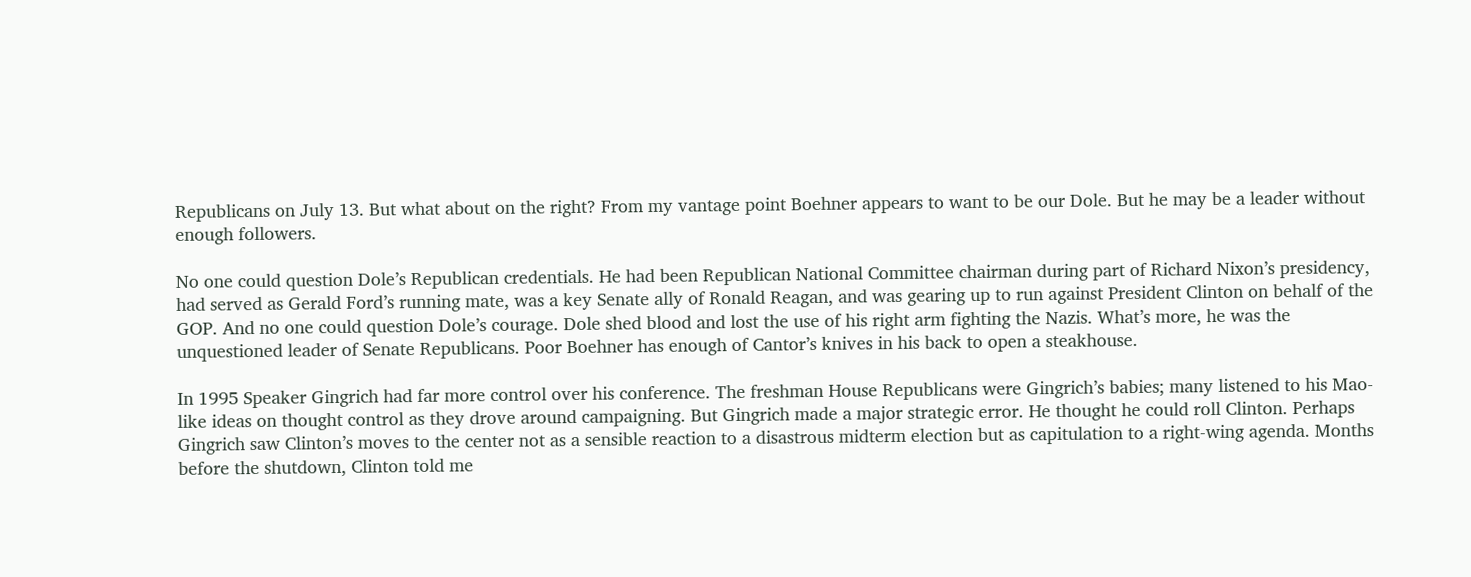Republicans on July 13. But what about on the right? From my vantage point Boehner appears to want to be our Dole. But he may be a leader without enough followers.

No one could question Dole’s Republican credentials. He had been Republican National Committee chairman during part of Richard Nixon’s presidency, had served as Gerald Ford’s running mate, was a key Senate ally of Ronald Reagan, and was gearing up to run against President Clinton on behalf of the GOP. And no one could question Dole’s courage. Dole shed blood and lost the use of his right arm fighting the Nazis. What’s more, he was the unquestioned leader of Senate Republicans. Poor Boehner has enough of Cantor’s knives in his back to open a steakhouse.

In 1995 Speaker Gingrich had far more control over his conference. The freshman House Republicans were Gingrich’s babies; many listened to his Mao-like ideas on thought control as they drove around campaigning. But Gingrich made a major strategic error. He thought he could roll Clinton. Perhaps Gingrich saw Clinton’s moves to the center not as a sensible reaction to a disastrous midterm election but as capitulation to a right-wing agenda. Months before the shutdown, Clinton told me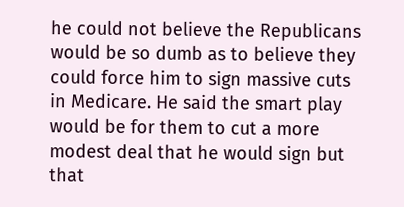he could not believe the Republicans would be so dumb as to believe they could force him to sign massive cuts in Medicare. He said the smart play would be for them to cut a more modest deal that he would sign but that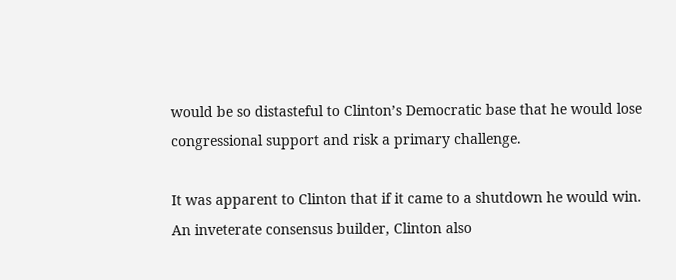would be so distasteful to Clinton’s Democratic base that he would lose congressional support and risk a primary challenge.

It was apparent to Clinton that if it came to a shutdown he would win. An inveterate consensus builder, Clinton also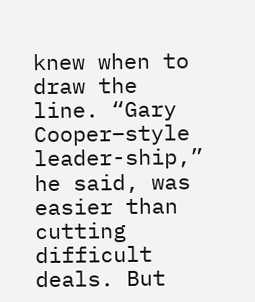knew when to draw the line. “Gary Cooper–style leader-ship,” he said, was easier than cutting difficult deals. But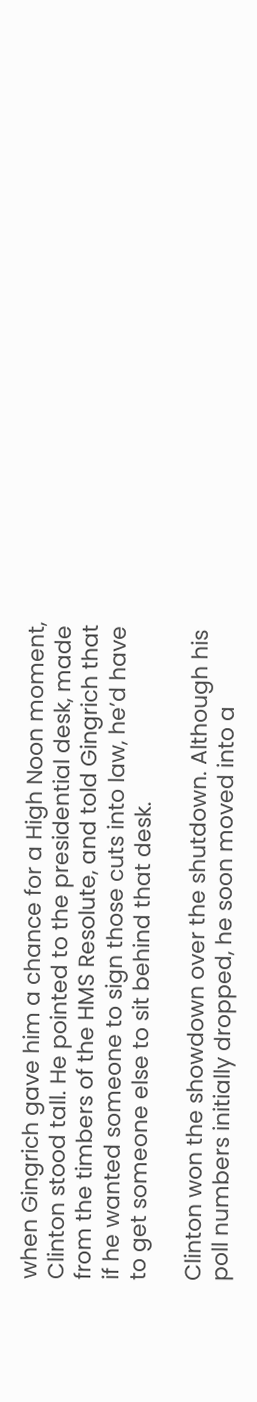when Gingrich gave him a chance for a High Noon moment, Clinton stood tall. He pointed to the presidential desk, made from the timbers of the HMS Resolute, and told Gingrich that if he wanted someone to sign those cuts into law, he’d have to get someone else to sit behind that desk.

Clinton won the showdown over the shutdown. Although his poll numbers initially dropped, he soon moved into a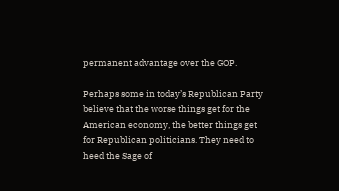permanent advantage over the GOP.

Perhaps some in today’s Republican Party believe that the worse things get for the American economy, the better things get for Republican politicians. They need to heed the Sage of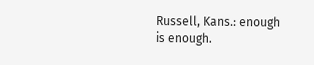Russell, Kans.: enough is enough.